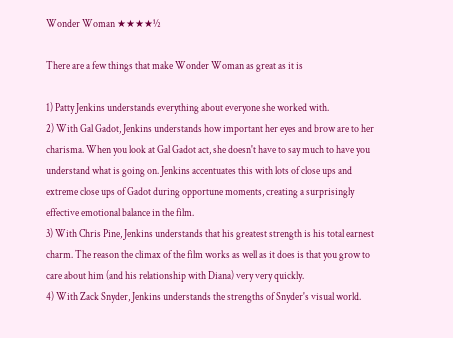Wonder Woman ★★★★½

There are a few things that make Wonder Woman as great as it is

1) Patty Jenkins understands everything about everyone she worked with.
2) With Gal Gadot, Jenkins understands how important her eyes and brow are to her charisma. When you look at Gal Gadot act, she doesn't have to say much to have you understand what is going on. Jenkins accentuates this with lots of close ups and extreme close ups of Gadot during opportune moments, creating a surprisingly effective emotional balance in the film.
3) With Chris Pine, Jenkins understands that his greatest strength is his total earnest charm. The reason the climax of the film works as well as it does is that you grow to care about him (and his relationship with Diana) very very quickly.
4) With Zack Snyder, Jenkins understands the strengths of Snyder's visual world.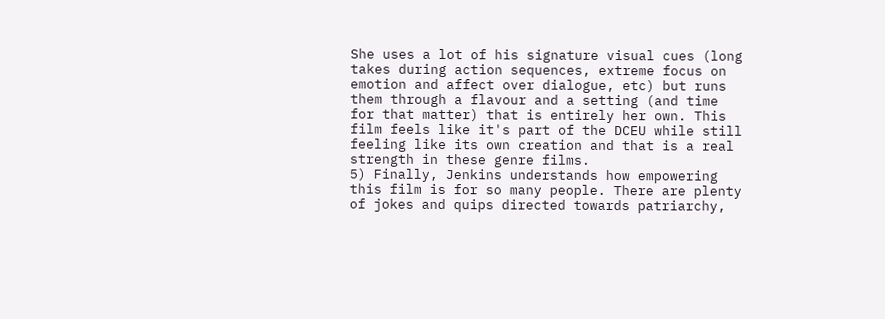She uses a lot of his signature visual cues (long takes during action sequences, extreme focus on emotion and affect over dialogue, etc) but runs them through a flavour and a setting (and time for that matter) that is entirely her own. This film feels like it's part of the DCEU while still feeling like its own creation and that is a real strength in these genre films.
5) Finally, Jenkins understands how empowering this film is for so many people. There are plenty of jokes and quips directed towards patriarchy,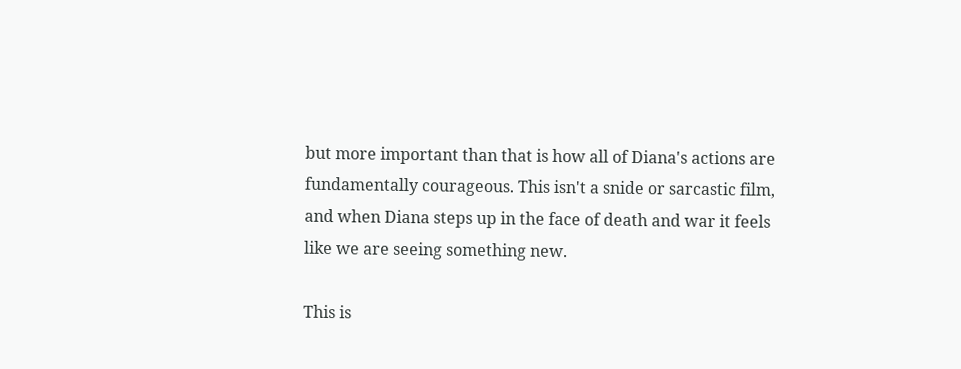but more important than that is how all of Diana's actions are fundamentally courageous. This isn't a snide or sarcastic film, and when Diana steps up in the face of death and war it feels like we are seeing something new.

This is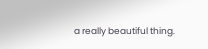a really beautiful thing.